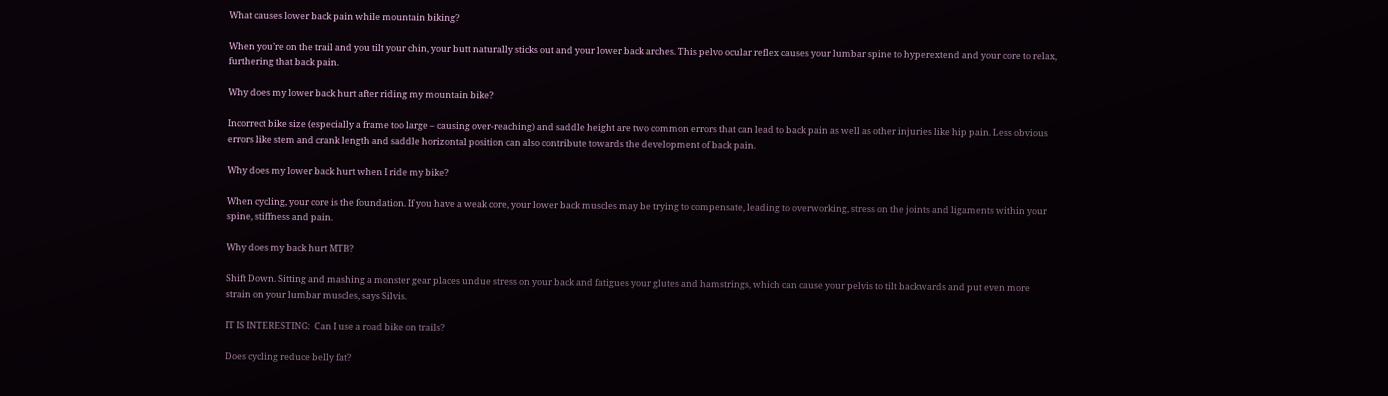What causes lower back pain while mountain biking?

When you’re on the trail and you tilt your chin, your butt naturally sticks out and your lower back arches. This pelvo ocular reflex causes your lumbar spine to hyperextend and your core to relax, furthering that back pain.

Why does my lower back hurt after riding my mountain bike?

Incorrect bike size (especially a frame too large – causing over-reaching) and saddle height are two common errors that can lead to back pain as well as other injuries like hip pain. Less obvious errors like stem and crank length and saddle horizontal position can also contribute towards the development of back pain.

Why does my lower back hurt when I ride my bike?

When cycling, your core is the foundation. If you have a weak core, your lower back muscles may be trying to compensate, leading to overworking, stress on the joints and ligaments within your spine, stiffness and pain.

Why does my back hurt MTB?

Shift Down. Sitting and mashing a monster gear places undue stress on your back and fatigues your glutes and hamstrings, which can cause your pelvis to tilt backwards and put even more strain on your lumbar muscles, says Silvis.

IT IS INTERESTING:  Can I use a road bike on trails?

Does cycling reduce belly fat?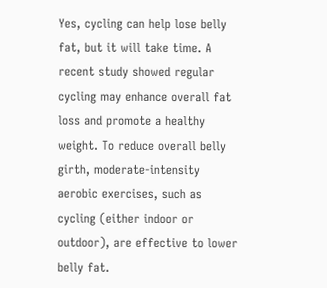Yes, cycling can help lose belly fat, but it will take time. A recent study showed regular cycling may enhance overall fat loss and promote a healthy weight. To reduce overall belly girth, moderate-intensity aerobic exercises, such as cycling (either indoor or outdoor), are effective to lower belly fat.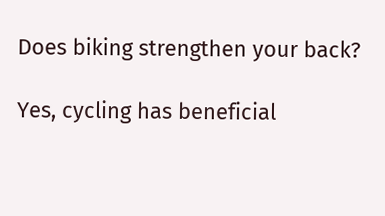Does biking strengthen your back?

Yes, cycling has beneficial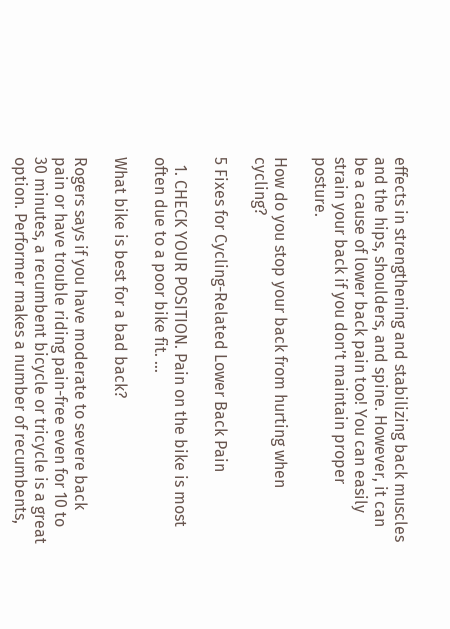effects in strengthening and stabilizing back muscles and the hips, shoulders, and spine. However, it can be a cause of lower back pain too! You can easily strain your back if you don’t maintain proper posture.

How do you stop your back from hurting when cycling?

5 Fixes for Cycling-Related Lower Back Pain

  1. CHECK YOUR POSITION. Pain on the bike is most often due to a poor bike fit. …

What bike is best for a bad back?

Rogers says if you have moderate to severe back pain or have trouble riding pain-free even for 10 to 30 minutes, a recumbent bicycle or tricycle is a great option. Performer makes a number of recumbents,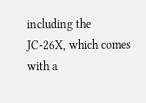including the JC-26X, which comes with a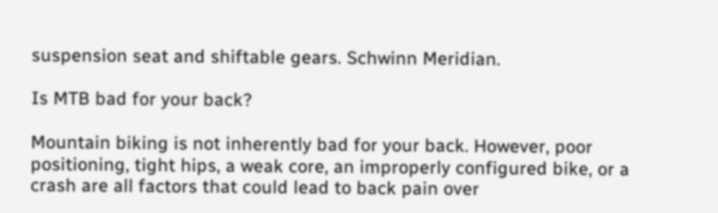suspension seat and shiftable gears. Schwinn Meridian.

Is MTB bad for your back?

Mountain biking is not inherently bad for your back. However, poor positioning, tight hips, a weak core, an improperly configured bike, or a crash are all factors that could lead to back pain over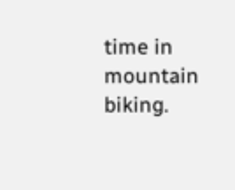time in mountain biking.